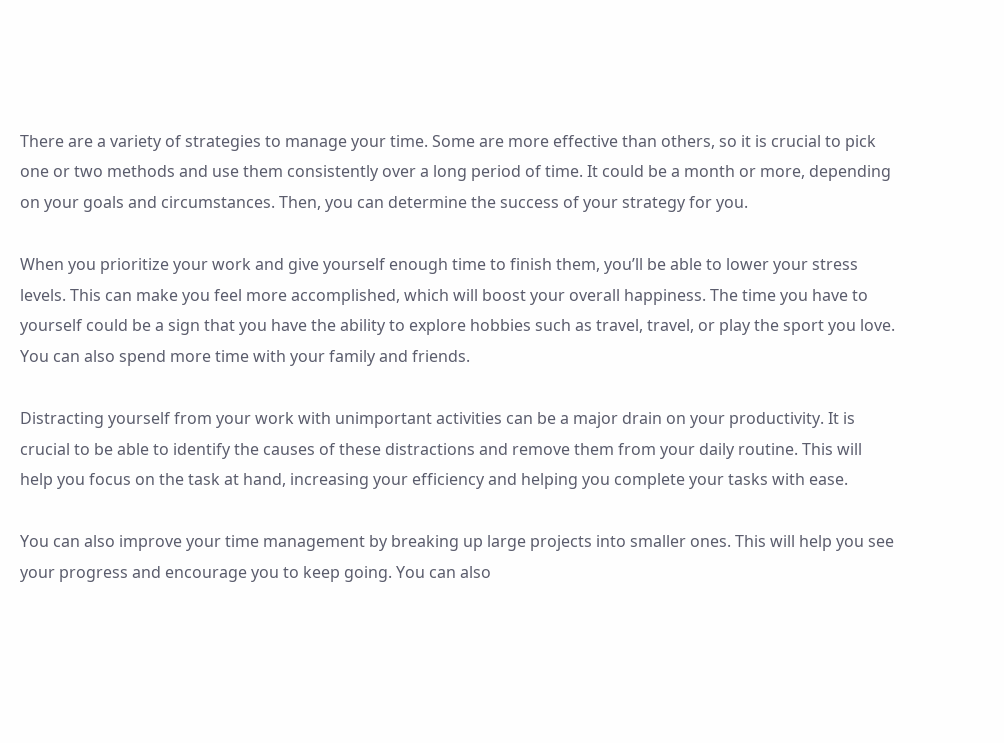There are a variety of strategies to manage your time. Some are more effective than others, so it is crucial to pick one or two methods and use them consistently over a long period of time. It could be a month or more, depending on your goals and circumstances. Then, you can determine the success of your strategy for you.

When you prioritize your work and give yourself enough time to finish them, you’ll be able to lower your stress levels. This can make you feel more accomplished, which will boost your overall happiness. The time you have to yourself could be a sign that you have the ability to explore hobbies such as travel, travel, or play the sport you love. You can also spend more time with your family and friends.

Distracting yourself from your work with unimportant activities can be a major drain on your productivity. It is crucial to be able to identify the causes of these distractions and remove them from your daily routine. This will help you focus on the task at hand, increasing your efficiency and helping you complete your tasks with ease.

You can also improve your time management by breaking up large projects into smaller ones. This will help you see your progress and encourage you to keep going. You can also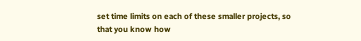set time limits on each of these smaller projects, so that you know how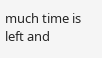much time is left and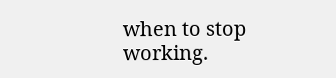when to stop working.